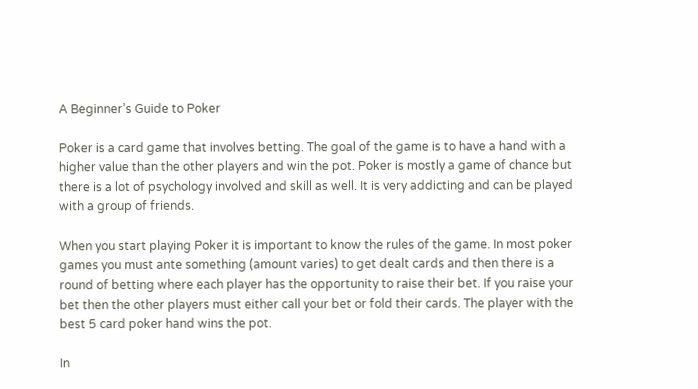A Beginner’s Guide to Poker

Poker is a card game that involves betting. The goal of the game is to have a hand with a higher value than the other players and win the pot. Poker is mostly a game of chance but there is a lot of psychology involved and skill as well. It is very addicting and can be played with a group of friends.

When you start playing Poker it is important to know the rules of the game. In most poker games you must ante something (amount varies) to get dealt cards and then there is a round of betting where each player has the opportunity to raise their bet. If you raise your bet then the other players must either call your bet or fold their cards. The player with the best 5 card poker hand wins the pot.

In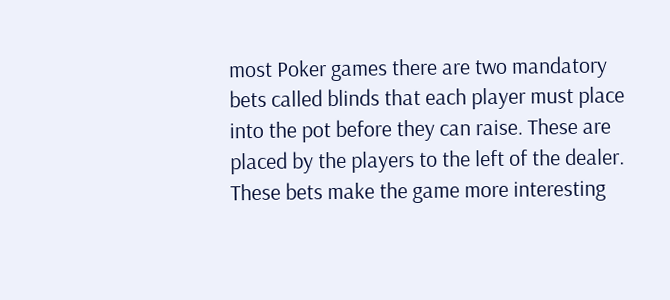most Poker games there are two mandatory bets called blinds that each player must place into the pot before they can raise. These are placed by the players to the left of the dealer. These bets make the game more interesting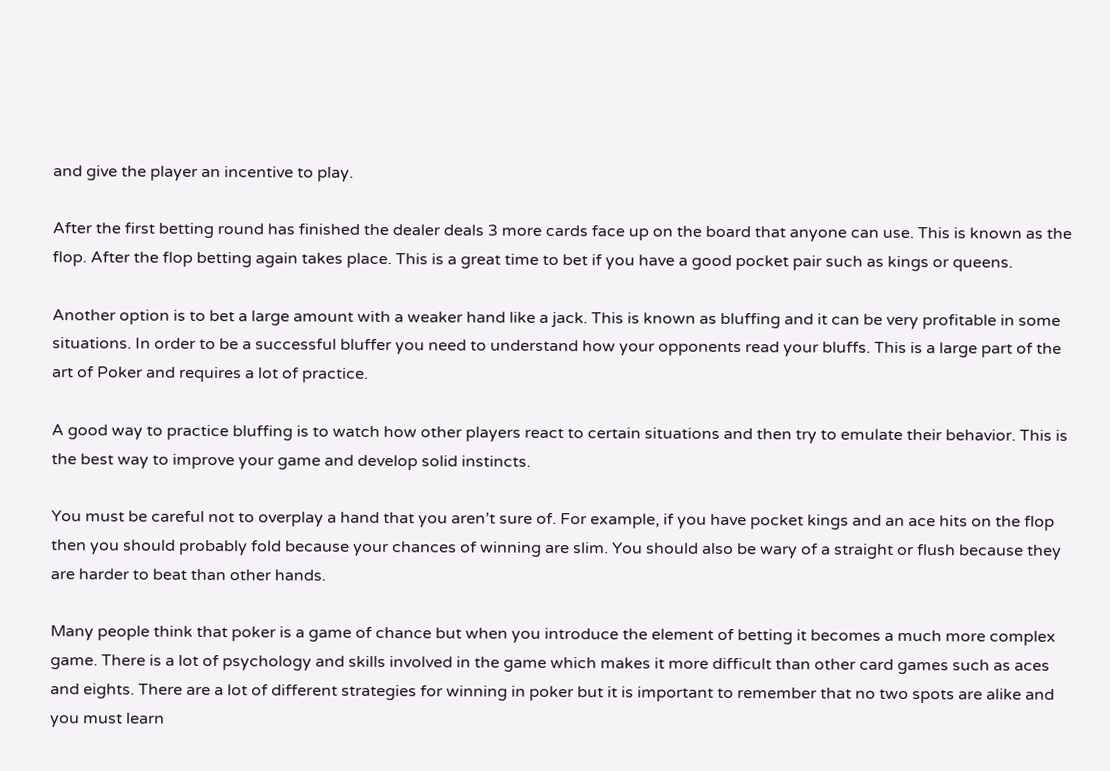and give the player an incentive to play.

After the first betting round has finished the dealer deals 3 more cards face up on the board that anyone can use. This is known as the flop. After the flop betting again takes place. This is a great time to bet if you have a good pocket pair such as kings or queens.

Another option is to bet a large amount with a weaker hand like a jack. This is known as bluffing and it can be very profitable in some situations. In order to be a successful bluffer you need to understand how your opponents read your bluffs. This is a large part of the art of Poker and requires a lot of practice.

A good way to practice bluffing is to watch how other players react to certain situations and then try to emulate their behavior. This is the best way to improve your game and develop solid instincts.

You must be careful not to overplay a hand that you aren’t sure of. For example, if you have pocket kings and an ace hits on the flop then you should probably fold because your chances of winning are slim. You should also be wary of a straight or flush because they are harder to beat than other hands.

Many people think that poker is a game of chance but when you introduce the element of betting it becomes a much more complex game. There is a lot of psychology and skills involved in the game which makes it more difficult than other card games such as aces and eights. There are a lot of different strategies for winning in poker but it is important to remember that no two spots are alike and you must learn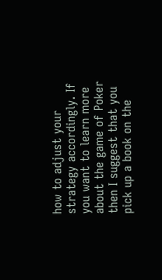how to adjust your strategy accordingly. If you want to learn more about the game of Poker then I suggest that you pick up a book on the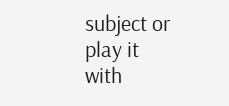subject or play it with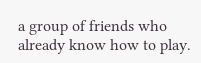a group of friends who already know how to play.